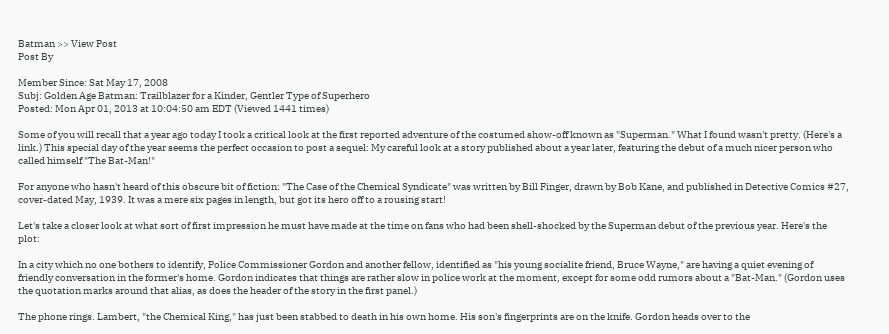Batman >> View Post
Post By

Member Since: Sat May 17, 2008
Subj: Golden Age Batman: Trailblazer for a Kinder, Gentler Type of Superhero
Posted: Mon Apr 01, 2013 at 10:04:50 am EDT (Viewed 1441 times)

Some of you will recall that a year ago today I took a critical look at the first reported adventure of the costumed show-off known as "Superman." What I found wasn't pretty. (Here's a link.) This special day of the year seems the perfect occasion to post a sequel: My careful look at a story published about a year later, featuring the debut of a much nicer person who called himself "The Bat-Man!"

For anyone who hasn't heard of this obscure bit of fiction: "The Case of the Chemical Syndicate" was written by Bill Finger, drawn by Bob Kane, and published in Detective Comics #27, cover-dated May, 1939. It was a mere six pages in length, but got its hero off to a rousing start!

Let's take a closer look at what sort of first impression he must have made at the time on fans who had been shell-shocked by the Superman debut of the previous year. Here's the plot:

In a city which no one bothers to identify, Police Commissioner Gordon and another fellow, identified as "his young socialite friend, Bruce Wayne," are having a quiet evening of friendly conversation in the former's home. Gordon indicates that things are rather slow in police work at the moment, except for some odd rumors about a "Bat-Man." (Gordon uses the quotation marks around that alias, as does the header of the story in the first panel.)

The phone rings. Lambert, "the Chemical King," has just been stabbed to death in his own home. His son's fingerprints are on the knife. Gordon heads over to the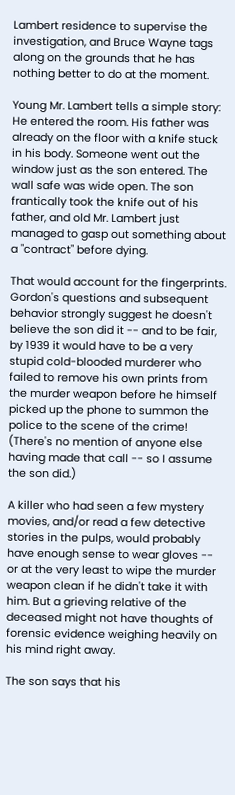Lambert residence to supervise the investigation, and Bruce Wayne tags along on the grounds that he has nothing better to do at the moment.

Young Mr. Lambert tells a simple story: He entered the room. His father was already on the floor with a knife stuck in his body. Someone went out the window just as the son entered. The wall safe was wide open. The son frantically took the knife out of his father, and old Mr. Lambert just managed to gasp out something about a "contract" before dying.

That would account for the fingerprints. Gordon's questions and subsequent behavior strongly suggest he doesn't believe the son did it -- and to be fair, by 1939 it would have to be a very stupid cold-blooded murderer who failed to remove his own prints from the murder weapon before he himself picked up the phone to summon the police to the scene of the crime! (There's no mention of anyone else having made that call -- so I assume the son did.)

A killer who had seen a few mystery movies, and/or read a few detective stories in the pulps, would probably have enough sense to wear gloves -- or at the very least to wipe the murder weapon clean if he didn't take it with him. But a grieving relative of the deceased might not have thoughts of forensic evidence weighing heavily on his mind right away.

The son says that his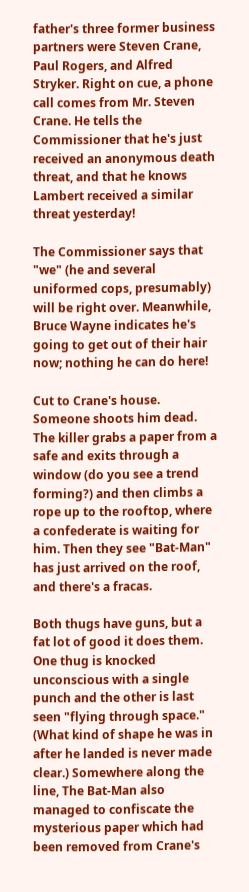father's three former business partners were Steven Crane, Paul Rogers, and Alfred Stryker. Right on cue, a phone call comes from Mr. Steven Crane. He tells the Commissioner that he's just received an anonymous death threat, and that he knows Lambert received a similar threat yesterday!

The Commissioner says that "we" (he and several uniformed cops, presumably) will be right over. Meanwhile, Bruce Wayne indicates he's going to get out of their hair now; nothing he can do here!

Cut to Crane's house. Someone shoots him dead. The killer grabs a paper from a safe and exits through a window (do you see a trend forming?) and then climbs a rope up to the rooftop, where a confederate is waiting for him. Then they see "Bat-Man" has just arrived on the roof, and there's a fracas.

Both thugs have guns, but a fat lot of good it does them. One thug is knocked unconscious with a single punch and the other is last seen "flying through space." (What kind of shape he was in after he landed is never made clear.) Somewhere along the line, The Bat-Man also managed to confiscate the mysterious paper which had been removed from Crane's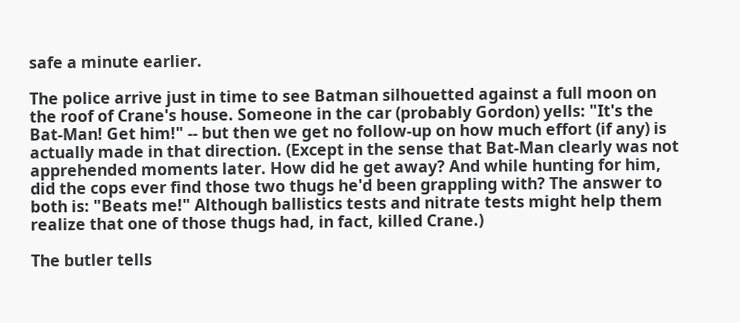safe a minute earlier.

The police arrive just in time to see Batman silhouetted against a full moon on the roof of Crane's house. Someone in the car (probably Gordon) yells: "It's the Bat-Man! Get him!" -- but then we get no follow-up on how much effort (if any) is actually made in that direction. (Except in the sense that Bat-Man clearly was not apprehended moments later. How did he get away? And while hunting for him, did the cops ever find those two thugs he'd been grappling with? The answer to both is: "Beats me!" Although ballistics tests and nitrate tests might help them realize that one of those thugs had, in fact, killed Crane.)

The butler tells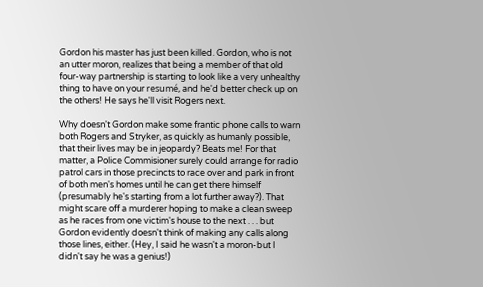Gordon his master has just been killed. Gordon, who is not an utter moron, realizes that being a member of that old four-way partnership is starting to look like a very unhealthy thing to have on your resumé, and he'd better check up on the others! He says he'll visit Rogers next.

Why doesn't Gordon make some frantic phone calls to warn both Rogers and Stryker, as quickly as humanly possible, that their lives may be in jeopardy? Beats me! For that matter, a Police Commisioner surely could arrange for radio patrol cars in those precincts to race over and park in front of both men's homes until he can get there himself (presumably he's starting from a lot further away?). That might scare off a murderer hoping to make a clean sweep as he races from one victim's house to the next . . . but Gordon evidently doesn't think of making any calls along those lines, either. (Hey, I said he wasn't a moron-but I didn't say he was a genius!)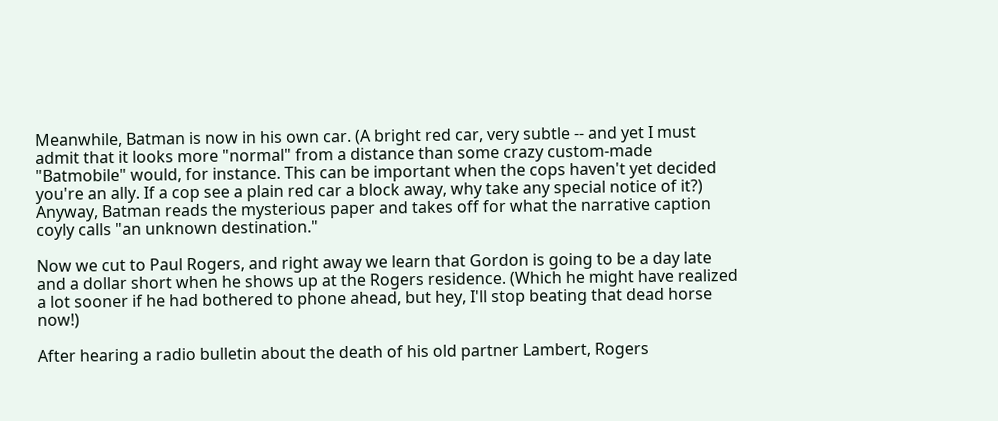Meanwhile, Batman is now in his own car. (A bright red car, very subtle -- and yet I must admit that it looks more "normal" from a distance than some crazy custom-made "Batmobile" would, for instance. This can be important when the cops haven't yet decided you're an ally. If a cop see a plain red car a block away, why take any special notice of it?) Anyway, Batman reads the mysterious paper and takes off for what the narrative caption coyly calls "an unknown destination."

Now we cut to Paul Rogers, and right away we learn that Gordon is going to be a day late and a dollar short when he shows up at the Rogers residence. (Which he might have realized a lot sooner if he had bothered to phone ahead, but hey, I'll stop beating that dead horse now!)

After hearing a radio bulletin about the death of his old partner Lambert, Rogers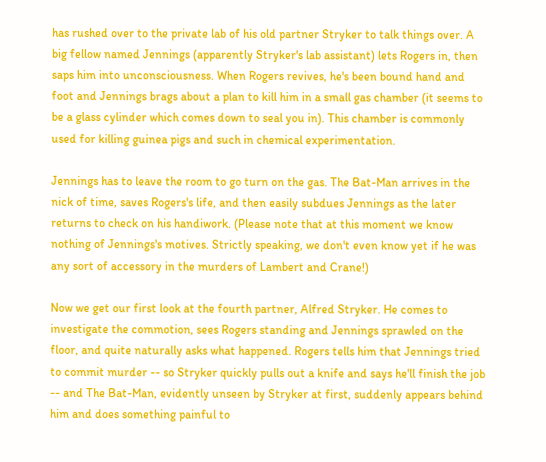has rushed over to the private lab of his old partner Stryker to talk things over. A big fellow named Jennings (apparently Stryker's lab assistant) lets Rogers in, then saps him into unconsciousness. When Rogers revives, he's been bound hand and foot and Jennings brags about a plan to kill him in a small gas chamber (it seems to be a glass cylinder which comes down to seal you in). This chamber is commonly used for killing guinea pigs and such in chemical experimentation.

Jennings has to leave the room to go turn on the gas. The Bat-Man arrives in the nick of time, saves Rogers's life, and then easily subdues Jennings as the later returns to check on his handiwork. (Please note that at this moment we know nothing of Jennings's motives. Strictly speaking, we don't even know yet if he was any sort of accessory in the murders of Lambert and Crane!)

Now we get our first look at the fourth partner, Alfred Stryker. He comes to investigate the commotion, sees Rogers standing and Jennings sprawled on the floor, and quite naturally asks what happened. Rogers tells him that Jennings tried to commit murder -- so Stryker quickly pulls out a knife and says he'll finish the job -- and The Bat-Man, evidently unseen by Stryker at first, suddenly appears behind him and does something painful to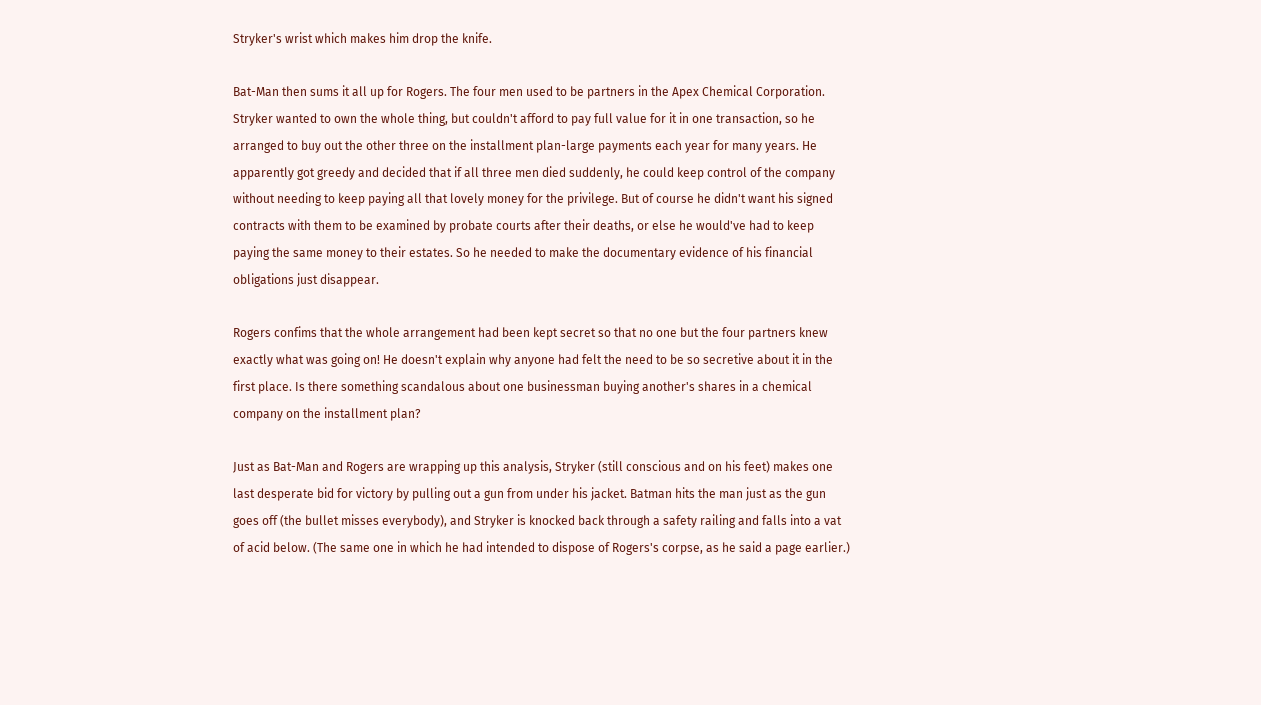Stryker's wrist which makes him drop the knife.

Bat-Man then sums it all up for Rogers. The four men used to be partners in the Apex Chemical Corporation. Stryker wanted to own the whole thing, but couldn't afford to pay full value for it in one transaction, so he arranged to buy out the other three on the installment plan-large payments each year for many years. He apparently got greedy and decided that if all three men died suddenly, he could keep control of the company without needing to keep paying all that lovely money for the privilege. But of course he didn't want his signed contracts with them to be examined by probate courts after their deaths, or else he would've had to keep paying the same money to their estates. So he needed to make the documentary evidence of his financial obligations just disappear.

Rogers confims that the whole arrangement had been kept secret so that no one but the four partners knew exactly what was going on! He doesn't explain why anyone had felt the need to be so secretive about it in the first place. Is there something scandalous about one businessman buying another's shares in a chemical company on the installment plan?

Just as Bat-Man and Rogers are wrapping up this analysis, Stryker (still conscious and on his feet) makes one last desperate bid for victory by pulling out a gun from under his jacket. Batman hits the man just as the gun goes off (the bullet misses everybody), and Stryker is knocked back through a safety railing and falls into a vat of acid below. (The same one in which he had intended to dispose of Rogers's corpse, as he said a page earlier.)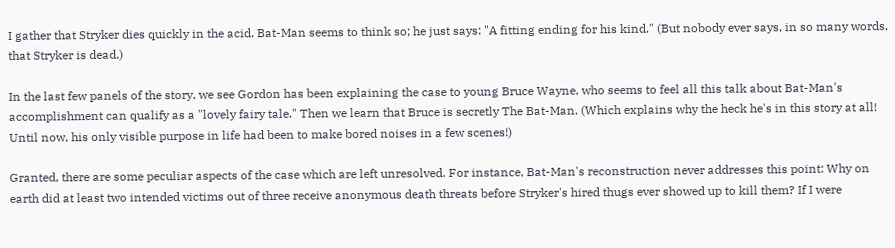I gather that Stryker dies quickly in the acid. Bat-Man seems to think so; he just says: "A fitting ending for his kind." (But nobody ever says, in so many words, that Stryker is dead.)

In the last few panels of the story, we see Gordon has been explaining the case to young Bruce Wayne, who seems to feel all this talk about Bat-Man's accomplishment can qualify as a "lovely fairy tale." Then we learn that Bruce is secretly The Bat-Man. (Which explains why the heck he's in this story at all! Until now, his only visible purpose in life had been to make bored noises in a few scenes!)

Granted, there are some peculiar aspects of the case which are left unresolved. For instance, Bat-Man's reconstruction never addresses this point: Why on earth did at least two intended victims out of three receive anonymous death threats before Stryker's hired thugs ever showed up to kill them? If I were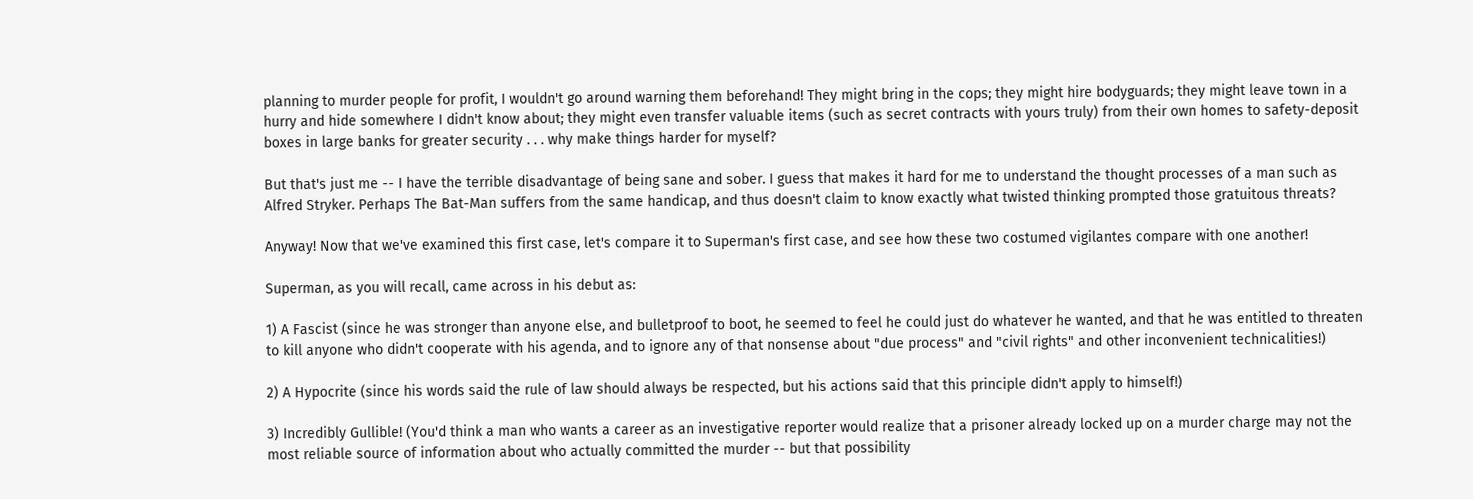planning to murder people for profit, I wouldn't go around warning them beforehand! They might bring in the cops; they might hire bodyguards; they might leave town in a hurry and hide somewhere I didn't know about; they might even transfer valuable items (such as secret contracts with yours truly) from their own homes to safety-deposit boxes in large banks for greater security . . . why make things harder for myself?

But that's just me -- I have the terrible disadvantage of being sane and sober. I guess that makes it hard for me to understand the thought processes of a man such as Alfred Stryker. Perhaps The Bat-Man suffers from the same handicap, and thus doesn't claim to know exactly what twisted thinking prompted those gratuitous threats?

Anyway! Now that we've examined this first case, let's compare it to Superman's first case, and see how these two costumed vigilantes compare with one another!

Superman, as you will recall, came across in his debut as:

1) A Fascist (since he was stronger than anyone else, and bulletproof to boot, he seemed to feel he could just do whatever he wanted, and that he was entitled to threaten to kill anyone who didn't cooperate with his agenda, and to ignore any of that nonsense about "due process" and "civil rights" and other inconvenient technicalities!)

2) A Hypocrite (since his words said the rule of law should always be respected, but his actions said that this principle didn't apply to himself!)

3) Incredibly Gullible! (You'd think a man who wants a career as an investigative reporter would realize that a prisoner already locked up on a murder charge may not the most reliable source of information about who actually committed the murder -- but that possibility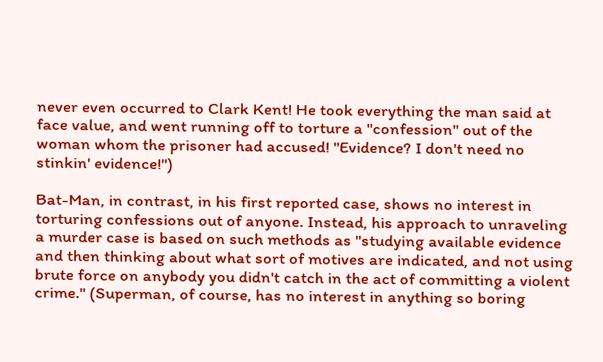never even occurred to Clark Kent! He took everything the man said at face value, and went running off to torture a "confession" out of the woman whom the prisoner had accused! "Evidence? I don't need no stinkin' evidence!")

Bat-Man, in contrast, in his first reported case, shows no interest in torturing confessions out of anyone. Instead, his approach to unraveling a murder case is based on such methods as "studying available evidence and then thinking about what sort of motives are indicated, and not using brute force on anybody you didn't catch in the act of committing a violent crime." (Superman, of course, has no interest in anything so boring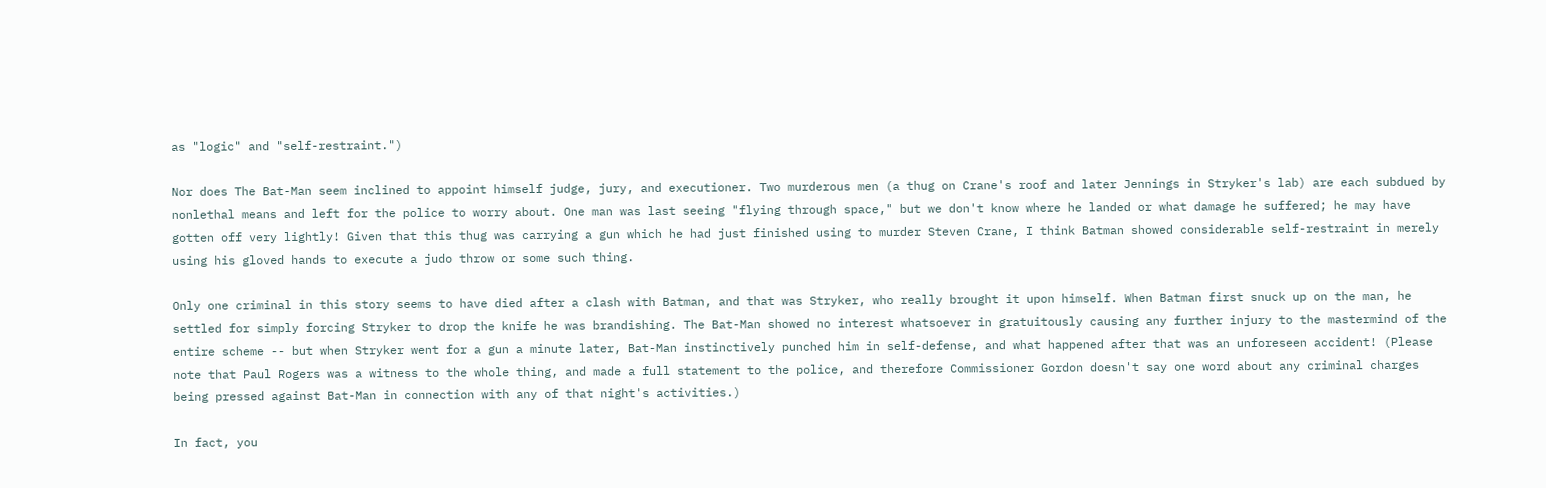as "logic" and "self-restraint.")

Nor does The Bat-Man seem inclined to appoint himself judge, jury, and executioner. Two murderous men (a thug on Crane's roof and later Jennings in Stryker's lab) are each subdued by nonlethal means and left for the police to worry about. One man was last seeing "flying through space," but we don't know where he landed or what damage he suffered; he may have gotten off very lightly! Given that this thug was carrying a gun which he had just finished using to murder Steven Crane, I think Batman showed considerable self-restraint in merely using his gloved hands to execute a judo throw or some such thing.

Only one criminal in this story seems to have died after a clash with Batman, and that was Stryker, who really brought it upon himself. When Batman first snuck up on the man, he settled for simply forcing Stryker to drop the knife he was brandishing. The Bat-Man showed no interest whatsoever in gratuitously causing any further injury to the mastermind of the entire scheme -- but when Stryker went for a gun a minute later, Bat-Man instinctively punched him in self-defense, and what happened after that was an unforeseen accident! (Please note that Paul Rogers was a witness to the whole thing, and made a full statement to the police, and therefore Commissioner Gordon doesn't say one word about any criminal charges being pressed against Bat-Man in connection with any of that night's activities.)

In fact, you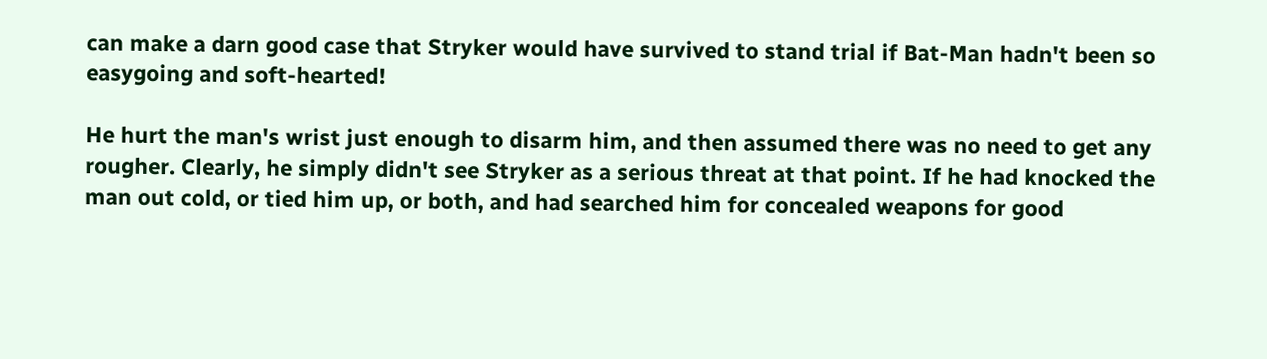can make a darn good case that Stryker would have survived to stand trial if Bat-Man hadn't been so easygoing and soft-hearted!

He hurt the man's wrist just enough to disarm him, and then assumed there was no need to get any rougher. Clearly, he simply didn't see Stryker as a serious threat at that point. If he had knocked the man out cold, or tied him up, or both, and had searched him for concealed weapons for good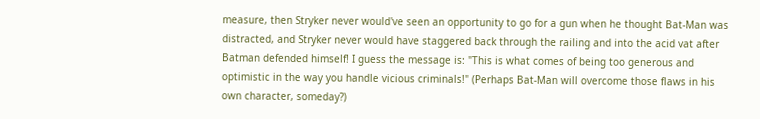measure, then Stryker never would've seen an opportunity to go for a gun when he thought Bat-Man was distracted, and Stryker never would have staggered back through the railing and into the acid vat after Batman defended himself! I guess the message is: "This is what comes of being too generous and optimistic in the way you handle vicious criminals!" (Perhaps Bat-Man will overcome those flaws in his own character, someday?)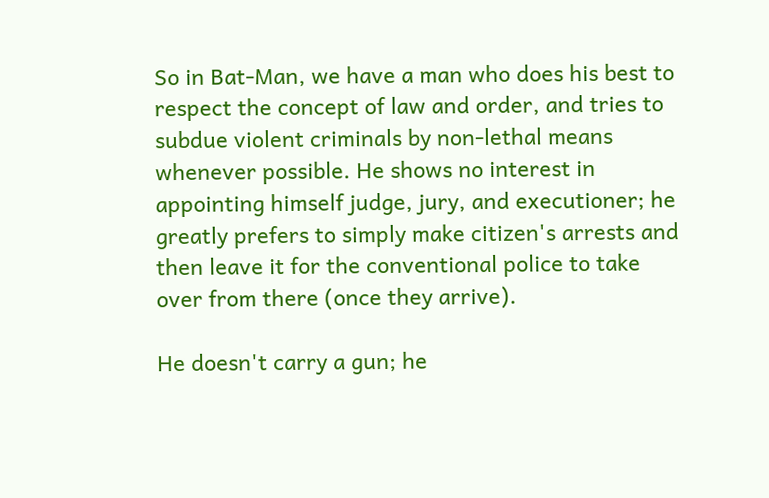So in Bat-Man, we have a man who does his best to respect the concept of law and order, and tries to subdue violent criminals by non-lethal means whenever possible. He shows no interest in appointing himself judge, jury, and executioner; he greatly prefers to simply make citizen's arrests and then leave it for the conventional police to take over from there (once they arrive).

He doesn't carry a gun; he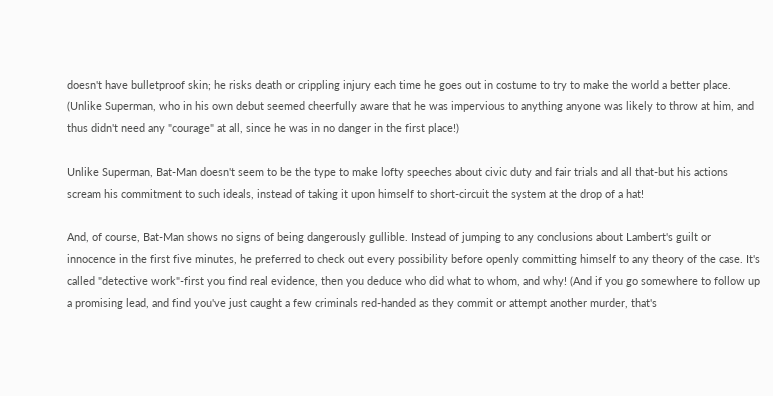doesn't have bulletproof skin; he risks death or crippling injury each time he goes out in costume to try to make the world a better place. (Unlike Superman, who in his own debut seemed cheerfully aware that he was impervious to anything anyone was likely to throw at him, and thus didn't need any "courage" at all, since he was in no danger in the first place!)

Unlike Superman, Bat-Man doesn't seem to be the type to make lofty speeches about civic duty and fair trials and all that-but his actions scream his commitment to such ideals, instead of taking it upon himself to short-circuit the system at the drop of a hat!

And, of course, Bat-Man shows no signs of being dangerously gullible. Instead of jumping to any conclusions about Lambert's guilt or innocence in the first five minutes, he preferred to check out every possibility before openly committing himself to any theory of the case. It's called "detective work"-first you find real evidence, then you deduce who did what to whom, and why! (And if you go somewhere to follow up a promising lead, and find you've just caught a few criminals red-handed as they commit or attempt another murder, that's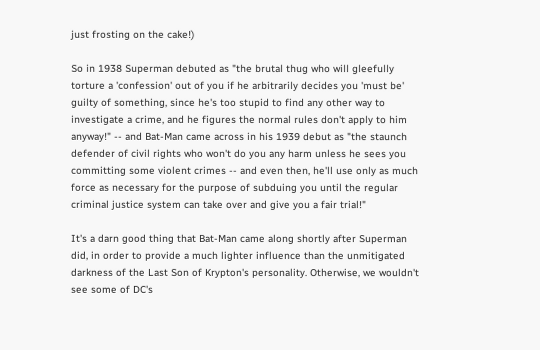just frosting on the cake!)

So in 1938 Superman debuted as "the brutal thug who will gleefully torture a 'confession' out of you if he arbitrarily decides you 'must be' guilty of something, since he's too stupid to find any other way to investigate a crime, and he figures the normal rules don't apply to him anyway!" -- and Bat-Man came across in his 1939 debut as "the staunch defender of civil rights who won't do you any harm unless he sees you committing some violent crimes -- and even then, he'll use only as much force as necessary for the purpose of subduing you until the regular criminal justice system can take over and give you a fair trial!"

It's a darn good thing that Bat-Man came along shortly after Superman did, in order to provide a much lighter influence than the unmitigated darkness of the Last Son of Krypton's personality. Otherwise, we wouldn't see some of DC's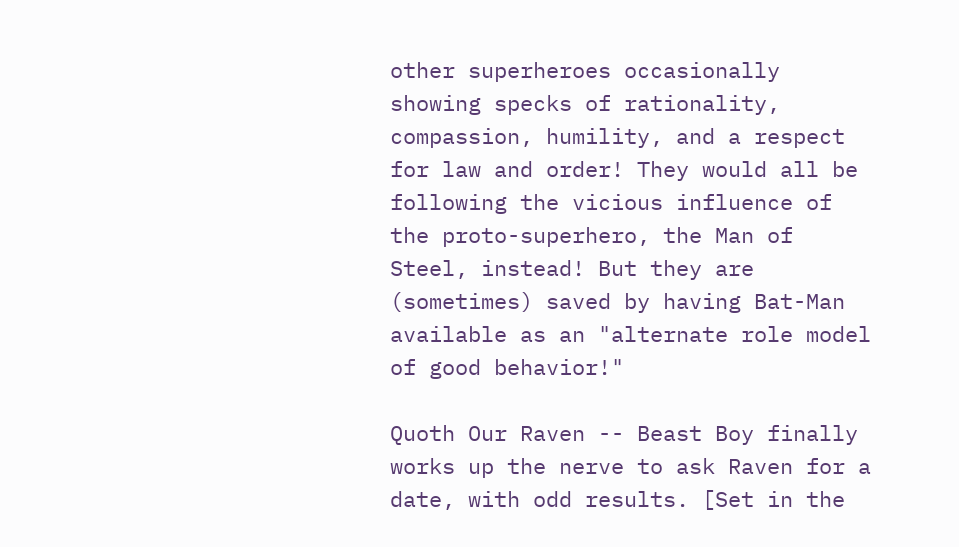other superheroes occasionally showing specks of rationality, compassion, humility, and a respect for law and order! They would all be following the vicious influence of the proto-superhero, the Man of Steel, instead! But they are (sometimes) saved by having Bat-Man available as an "alternate role model of good behavior!"

Quoth Our Raven -- Beast Boy finally works up the nerve to ask Raven for a date, with odd results. [Set in the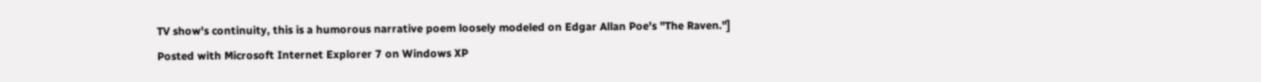TV show's continuity, this is a humorous narrative poem loosely modeled on Edgar Allan Poe's "The Raven."]
Posted with Microsoft Internet Explorer 7 on Windows XP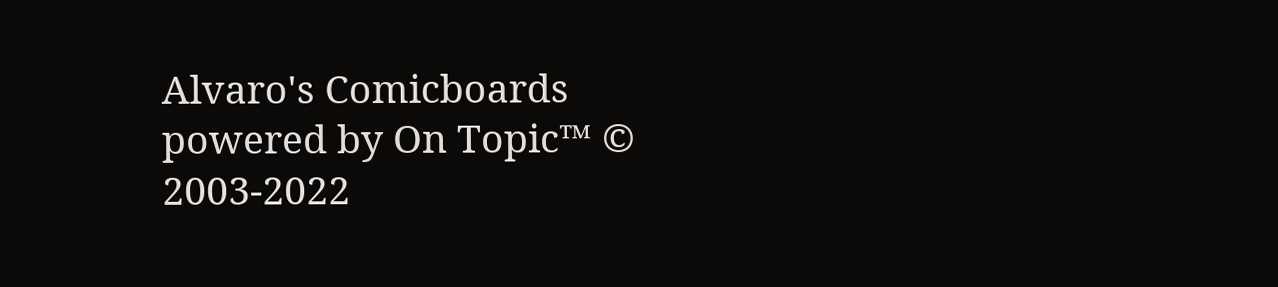Alvaro's Comicboards powered by On Topic™ © 2003-2022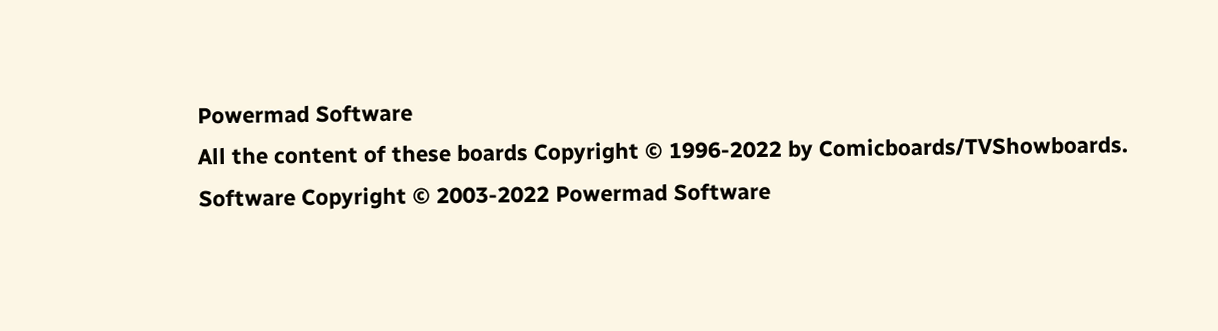Powermad Software
All the content of these boards Copyright © 1996-2022 by Comicboards/TVShowboards. Software Copyright © 2003-2022 Powermad Software